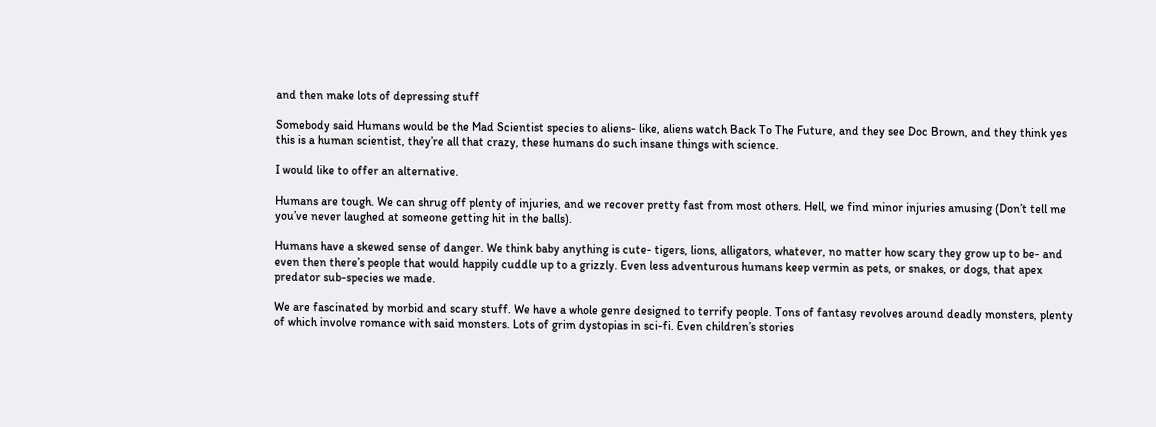and then make lots of depressing stuff

Somebody said Humans would be the Mad Scientist species to aliens- like, aliens watch Back To The Future, and they see Doc Brown, and they think yes this is a human scientist, they’re all that crazy, these humans do such insane things with science.

I would like to offer an alternative.

Humans are tough. We can shrug off plenty of injuries, and we recover pretty fast from most others. Hell, we find minor injuries amusing (Don’t tell me you’ve never laughed at someone getting hit in the balls).

Humans have a skewed sense of danger. We think baby anything is cute- tigers, lions, alligators, whatever, no matter how scary they grow up to be- and even then there’s people that would happily cuddle up to a grizzly. Even less adventurous humans keep vermin as pets, or snakes, or dogs, that apex predator sub-species we made.

We are fascinated by morbid and scary stuff. We have a whole genre designed to terrify people. Tons of fantasy revolves around deadly monsters, plenty of which involve romance with said monsters. Lots of grim dystopias in sci-fi. Even children’s stories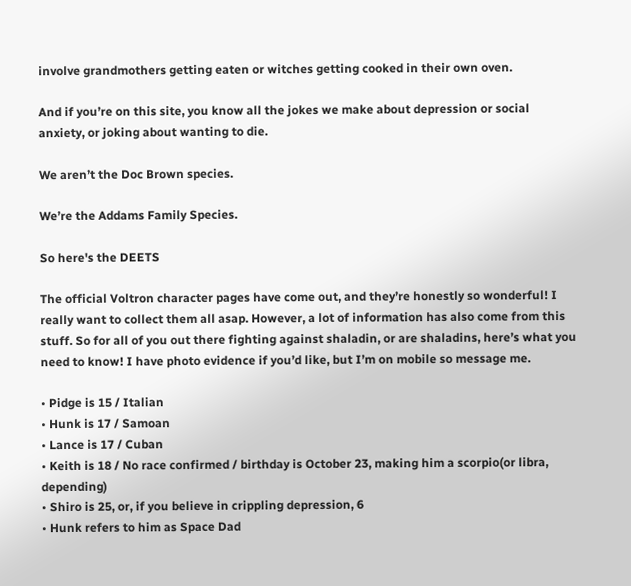involve grandmothers getting eaten or witches getting cooked in their own oven.

And if you’re on this site, you know all the jokes we make about depression or social anxiety, or joking about wanting to die.

We aren’t the Doc Brown species.

We’re the Addams Family Species.

So here's the DEETS

The official Voltron character pages have come out, and they’re honestly so wonderful! I really want to collect them all asap. However, a lot of information has also come from this stuff. So for all of you out there fighting against shaladin, or are shaladins, here’s what you need to know! I have photo evidence if you’d like, but I’m on mobile so message me.

• Pidge is 15 / Italian
• Hunk is 17 / Samoan
• Lance is 17 / Cuban
• Keith is 18 / No race confirmed / birthday is October 23, making him a scorpio(or libra, depending)
• Shiro is 25, or, if you believe in crippling depression, 6
• Hunk refers to him as Space Dad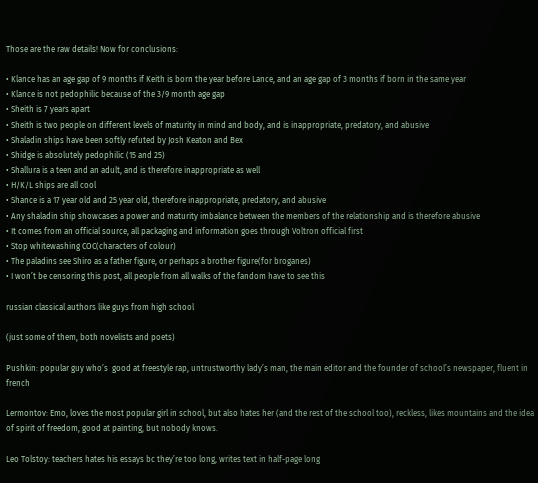Those are the raw details! Now for conclusions:

• Klance has an age gap of 9 months if Keith is born the year before Lance, and an age gap of 3 months if born in the same year
• Klance is not pedophilic because of the 3/9 month age gap
• Sheith is 7 years apart
• Sheith is two people on different levels of maturity in mind and body, and is inappropriate, predatory, and abusive
• Shaladin ships have been softly refuted by Josh Keaton and Bex
• Shidge is absolutely pedophilic (15 and 25)
• Shallura is a teen and an adult, and is therefore inappropriate as well
• H/K/L ships are all cool
• Shance is a 17 year old and 25 year old, therefore inappropriate, predatory, and abusive
• Any shaladin ship showcases a power and maturity imbalance between the members of the relationship and is therefore abusive
• It comes from an official source, all packaging and information goes through Voltron official first
• Stop whitewashing COC(characters of colour)
• The paladins see Shiro as a father figure, or perhaps a brother figure(for broganes)
• I won’t be censoring this post, all people from all walks of the fandom have to see this

russian classical authors like guys from high school

(just some of them, both novelists and poets)

Pushkin: popular guy who’s  good at freestyle rap, untrustworthy lady’s man, the main editor and the founder of school’s newspaper, fluent in french

Lermontov: Emo, loves the most popular girl in school, but also hates her (and the rest of the school too), reckless, likes mountains and the idea of spirit of freedom, good at painting, but nobody knows.

Leo Tolstoy: teachers hates his essays bc they’re too long, writes text in half-page long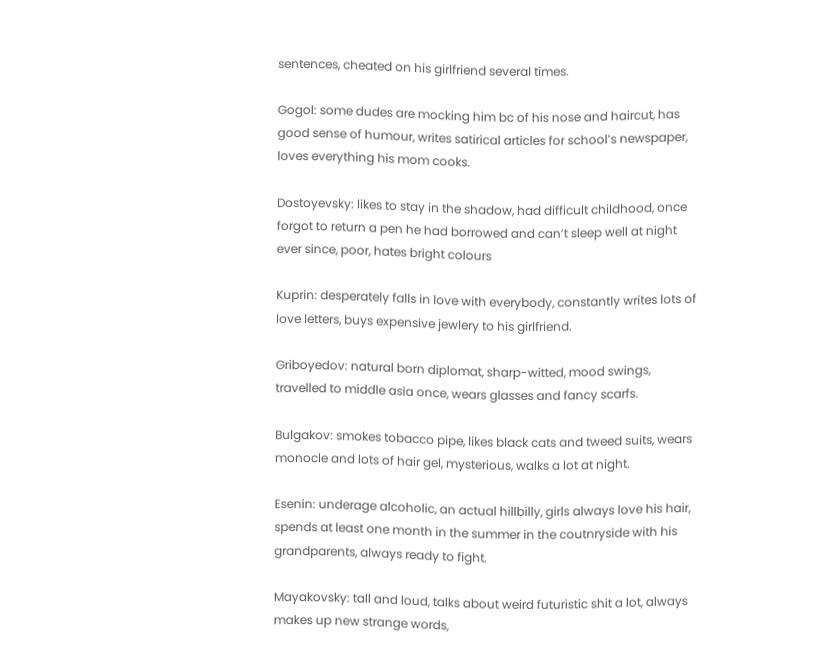sentences, cheated on his girlfriend several times.

Gogol: some dudes are mocking him bc of his nose and haircut, has good sense of humour, writes satirical articles for school’s newspaper, loves everything his mom cooks.

Dostoyevsky: likes to stay in the shadow, had difficult childhood, once forgot to return a pen he had borrowed and can’t sleep well at night ever since, poor, hates bright colours

Kuprin: desperately falls in love with everybody, constantly writes lots of love letters, buys expensive jewlery to his girlfriend.

Griboyedov: natural born diplomat, sharp-witted, mood swings, travelled to middle asia once, wears glasses and fancy scarfs.

Bulgakov: smokes tobacco pipe, likes black cats and tweed suits, wears monocle and lots of hair gel, mysterious, walks a lot at night.

Esenin: underage alcoholic, an actual hillbilly, girls always love his hair, spends at least one month in the summer in the coutnryside with his grandparents, always ready to fight.

Mayakovsky: tall and loud, talks about weird futuristic shit a lot, always makes up new strange words,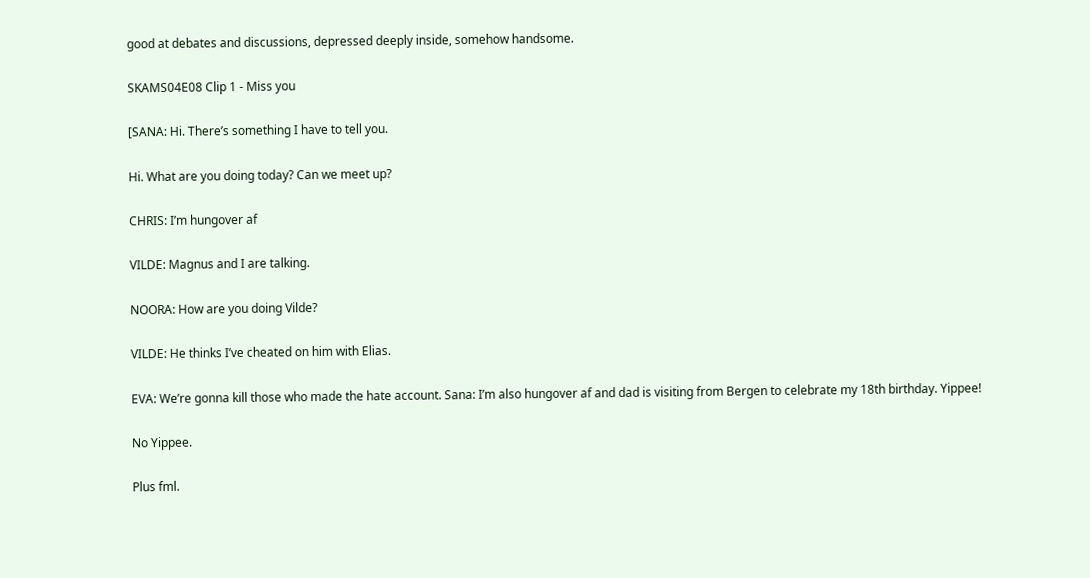good at debates and discussions, depressed deeply inside, somehow handsome.

SKAMS04E08 Clip 1 - Miss you

[SANA: Hi. There’s something I have to tell you.

Hi. What are you doing today? Can we meet up?

CHRIS: I’m hungover af

VILDE: Magnus and I are talking.

NOORA: How are you doing Vilde?

VILDE: He thinks I’ve cheated on him with Elias.

EVA: We’re gonna kill those who made the hate account. Sana: I’m also hungover af and dad is visiting from Bergen to celebrate my 18th birthday. Yippee!

No Yippee.

Plus fml.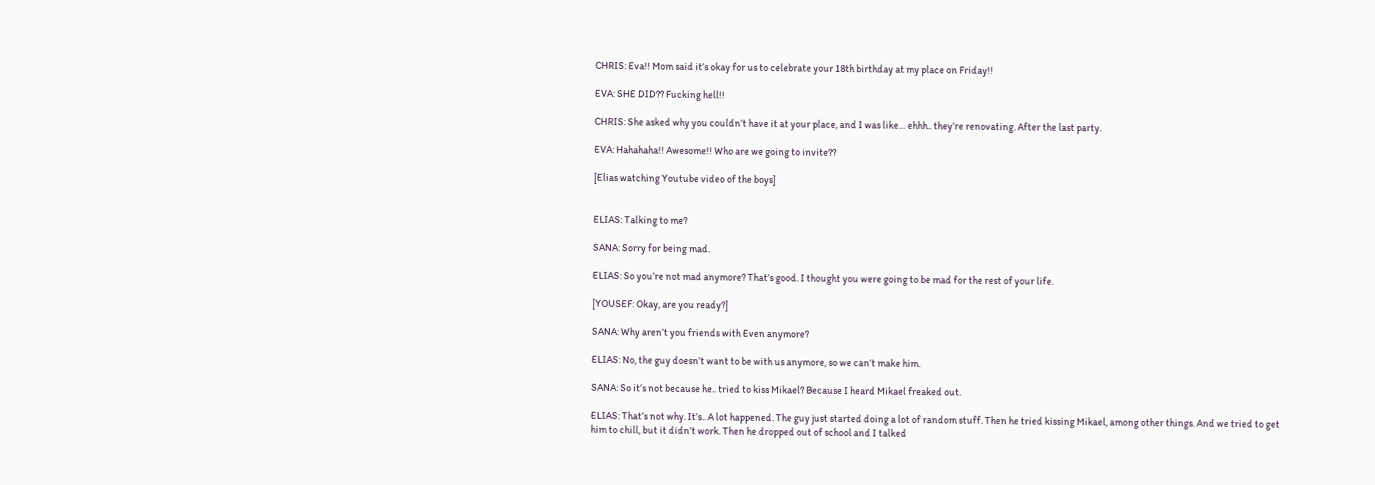CHRIS: Eva!! Mom said it’s okay for us to celebrate your 18th birthday at my place on Friday!!

EVA: SHE DID?? Fucking hell!!

CHRIS: She asked why you couldn’t have it at your place, and I was like… ehhh.. they’re renovating. After the last party.

EVA: Hahahaha!! Awesome!! Who are we going to invite??

[Elias watching Youtube video of the boys]


ELIAS: Talking to me?

SANA: Sorry for being mad.

ELIAS: So you’re not mad anymore? That’s good. I thought you were going to be mad for the rest of your life.

[YOUSEF: Okay, are you ready?]

SANA: Why aren’t you friends with Even anymore?

ELIAS: No, the guy doesn’t want to be with us anymore, so we can’t make him.

SANA: So it’s not because he.. tried to kiss Mikael? Because I heard Mikael freaked out.

ELIAS: That’s not why. It’s.. A lot happened. The guy just started doing a lot of random stuff. Then he tried kissing Mikael, among other things. And we tried to get him to chill, but it didn’t work. Then he dropped out of school and I talked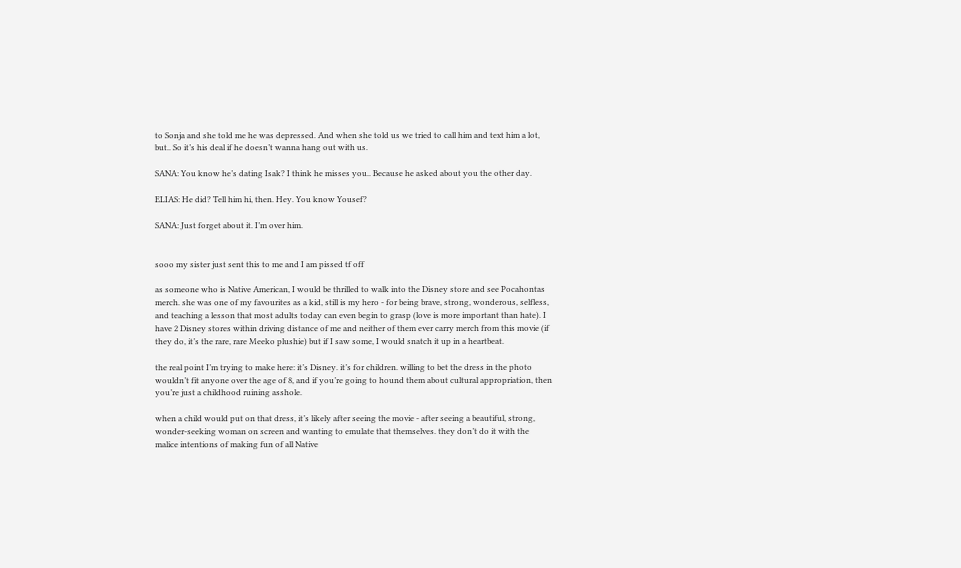to Sonja and she told me he was depressed. And when she told us we tried to call him and text him a lot, but.. So it’s his deal if he doesn’t wanna hang out with us.

SANA: You know he’s dating Isak? I think he misses you.. Because he asked about you the other day.

ELIAS: He did? Tell him hi, then. Hey. You know Yousef?

SANA: Just forget about it. I’m over him.


sooo my sister just sent this to me and I am pissed tf off

as someone who is Native American, I would be thrilled to walk into the Disney store and see Pocahontas merch. she was one of my favourites as a kid, still is my hero - for being brave, strong, wonderous, selfless, and teaching a lesson that most adults today can even begin to grasp (love is more important than hate). I have 2 Disney stores within driving distance of me and neither of them ever carry merch from this movie (if they do, it’s the rare, rare Meeko plushie) but if I saw some, I would snatch it up in a heartbeat.

the real point I’m trying to make here: it’s Disney. it’s for children. willing to bet the dress in the photo wouldn’t fit anyone over the age of 8, and if you’re going to hound them about cultural appropriation, then you’re just a childhood ruining asshole.

when a child would put on that dress, it’s likely after seeing the movie - after seeing a beautiful, strong, wonder-seeking woman on screen and wanting to emulate that themselves. they don’t do it with the malice intentions of making fun of all Native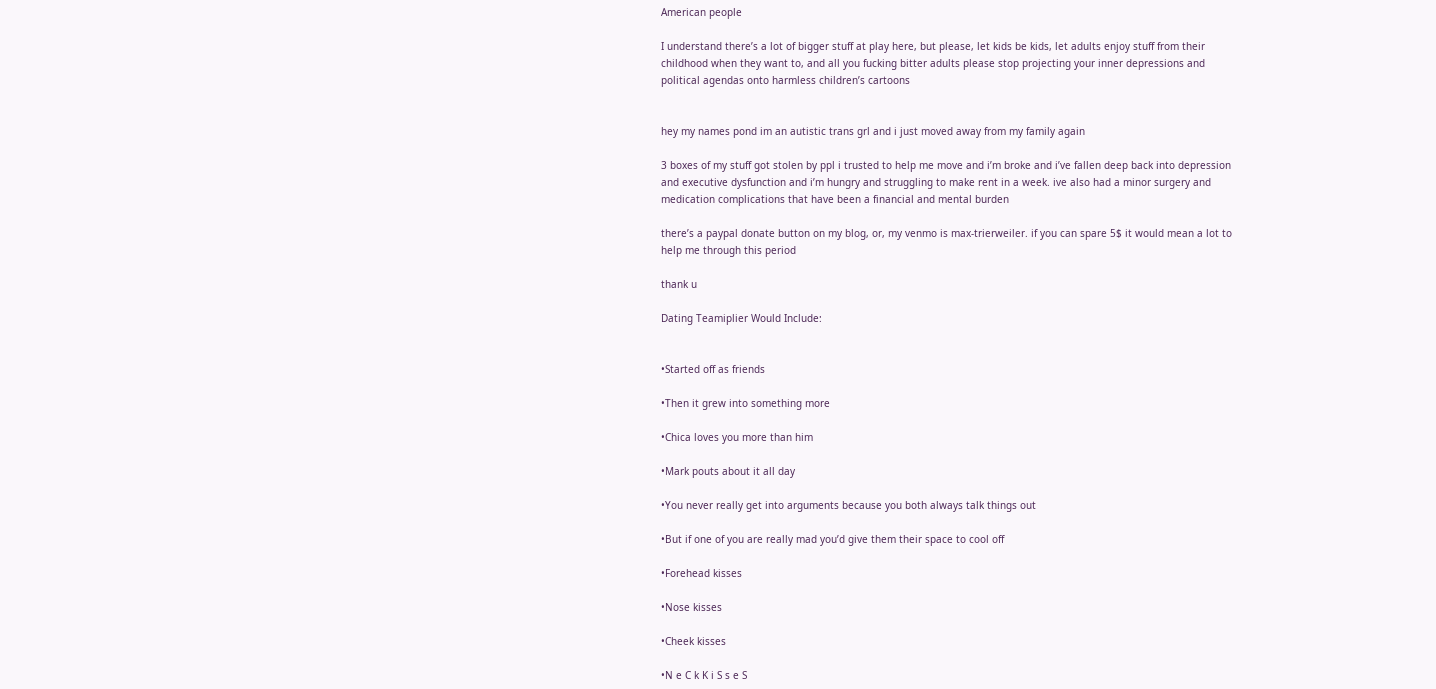American people

I understand there’s a lot of bigger stuff at play here, but please, let kids be kids, let adults enjoy stuff from their childhood when they want to, and all you fucking bitter adults please stop projecting your inner depressions and political agendas onto harmless children’s cartoons


hey my names pond im an autistic trans grl and i just moved away from my family again

3 boxes of my stuff got stolen by ppl i trusted to help me move and i’m broke and i’ve fallen deep back into depression and executive dysfunction and i’m hungry and struggling to make rent in a week. ive also had a minor surgery and medication complications that have been a financial and mental burden

there’s a paypal donate button on my blog, or, my venmo is max-trierweiler. if you can spare 5$ it would mean a lot to help me through this period

thank u

Dating Teamiplier Would Include:


•Started off as friends

•Then it grew into something more

•Chica loves you more than him

•Mark pouts about it all day

•You never really get into arguments because you both always talk things out

•But if one of you are really mad you’d give them their space to cool off

•Forehead kisses

•Nose kisses

•Cheek kisses

•N e C k K i S s e S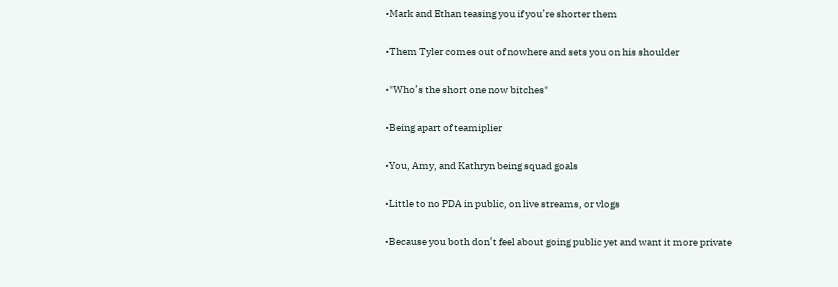•Mark and Ethan teasing you if you’re shorter them

•Them Tyler comes out of nowhere and sets you on his shoulder

•"Who’s the short one now bitches"

•Being apart of teamiplier

•You, Amy, and Kathryn being squad goals

•Little to no PDA in public, on live streams, or vlogs

•Because you both don’t feel about going public yet and want it more private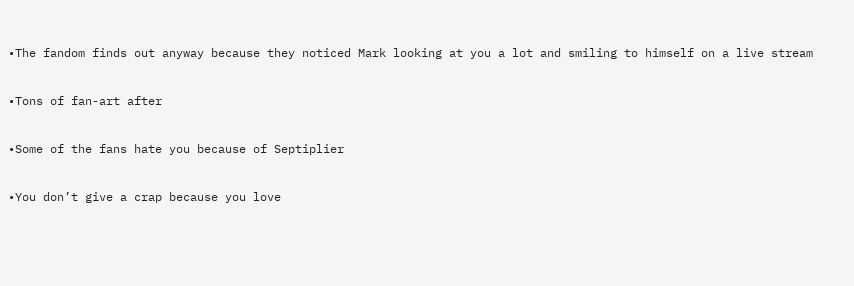•The fandom finds out anyway because they noticed Mark looking at you a lot and smiling to himself on a live stream

•Tons of fan-art after

•Some of the fans hate you because of Septiplier

•You don’t give a crap because you love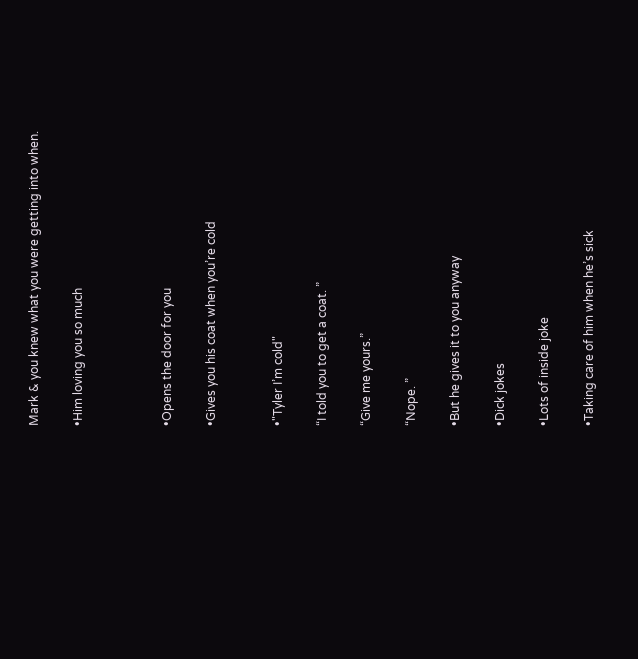Mark & you knew what you were getting into when.

•Him loving you so much



•Opens the door for you

•Gives you his coat when you’re cold


•"Tyler I’m cold"

“I told you to get a coat. ”

“Give me yours.”

“Nope. ”

•But he gives it to you anyway

•Dick jokes

•Lots of inside joke

•Taking care of him when he’s sick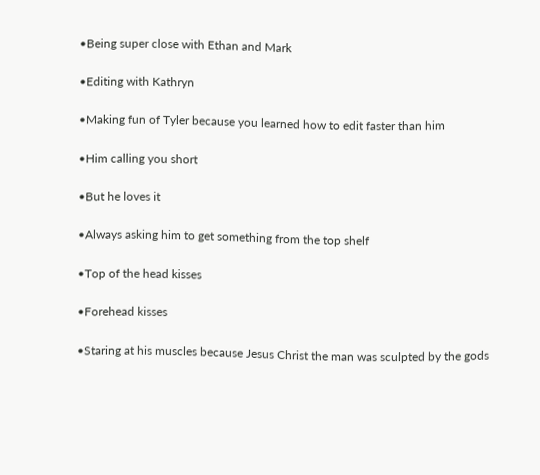•Being super close with Ethan and Mark

•Editing with Kathryn

•Making fun of Tyler because you learned how to edit faster than him

•Him calling you short

•But he loves it

•Always asking him to get something from the top shelf

•Top of the head kisses

•Forehead kisses

•Staring at his muscles because Jesus Christ the man was sculpted by the gods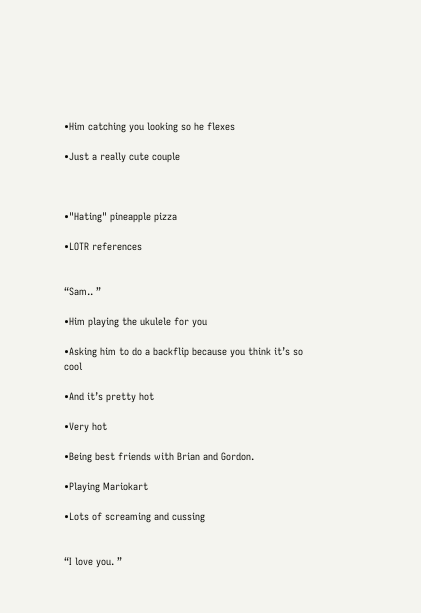•Him catching you looking so he flexes

•Just a really cute couple



•"Hating" pineapple pizza

•LOTR references


“Sam.. ”

•Him playing the ukulele for you

•Asking him to do a backflip because you think it’s so cool

•And it’s pretty hot

•Very hot

•Being best friends with Brian and Gordon.

•Playing Mariokart

•Lots of screaming and cussing


“I love you. ”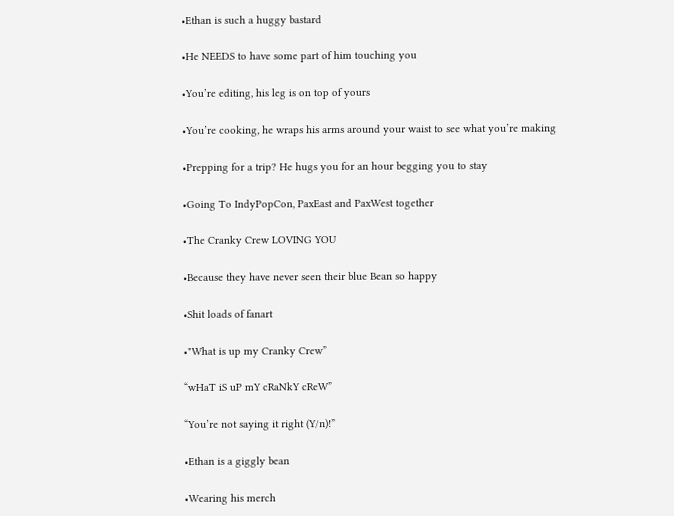•Ethan is such a huggy bastard

•He NEEDS to have some part of him touching you

•You’re editing, his leg is on top of yours

•You’re cooking, he wraps his arms around your waist to see what you’re making

•Prepping for a trip? He hugs you for an hour begging you to stay

•Going To IndyPopCon, PaxEast and PaxWest together

•The Cranky Crew LOVING YOU

•Because they have never seen their blue Bean so happy

•Shit loads of fanart

•"What is up my Cranky Crew”

“wHaT iS uP mY cRaNkY cReW”

“You’re not saying it right (Y/n)!”

•Ethan is a giggly bean

•Wearing his merch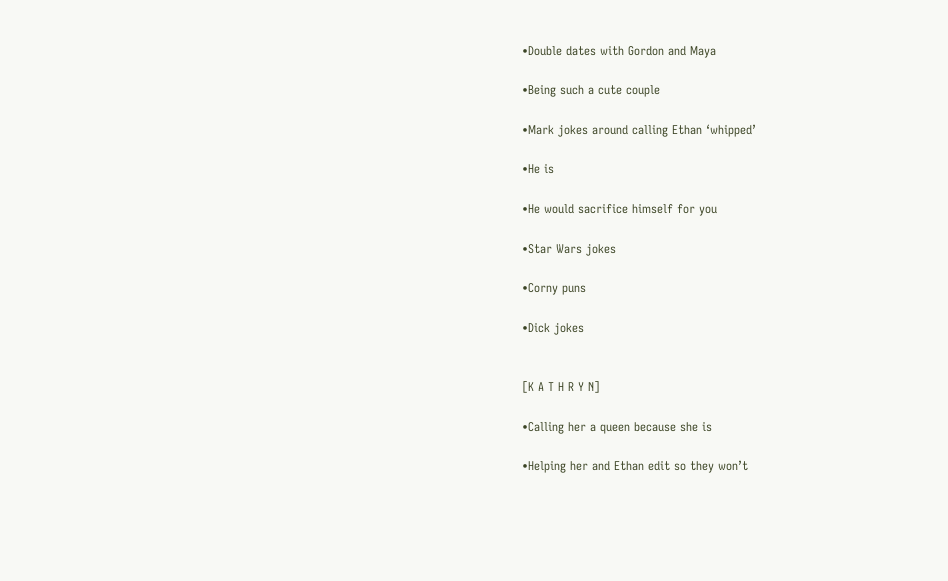•Double dates with Gordon and Maya

•Being such a cute couple

•Mark jokes around calling Ethan ‘whipped’

•He is

•He would sacrifice himself for you

•Star Wars jokes

•Corny puns

•Dick jokes


[K A T H R Y N]

•Calling her a queen because she is

•Helping her and Ethan edit so they won’t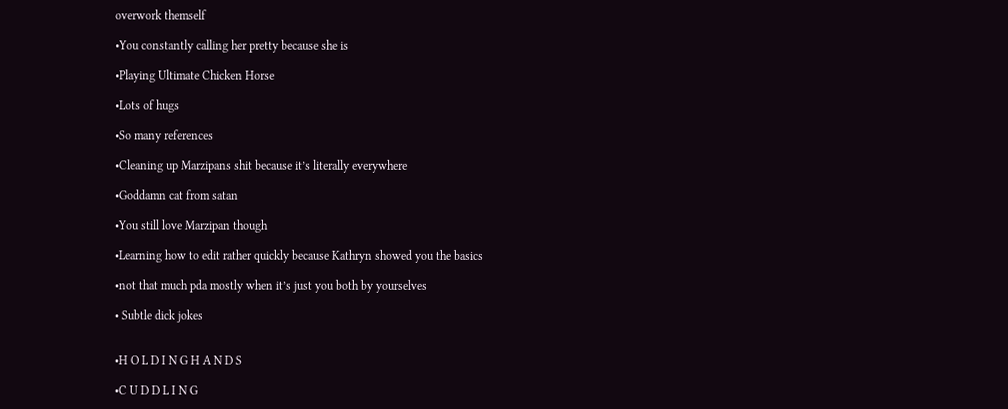overwork themself

•You constantly calling her pretty because she is

•Playing Ultimate Chicken Horse

•Lots of hugs

•So many references

•Cleaning up Marzipans shit because it’s literally everywhere

•Goddamn cat from satan

•You still love Marzipan though

•Learning how to edit rather quickly because Kathryn showed you the basics

•not that much pda mostly when it’s just you both by yourselves

• Subtle dick jokes


•H O L D I N G H A N D S

•C U D D L I N G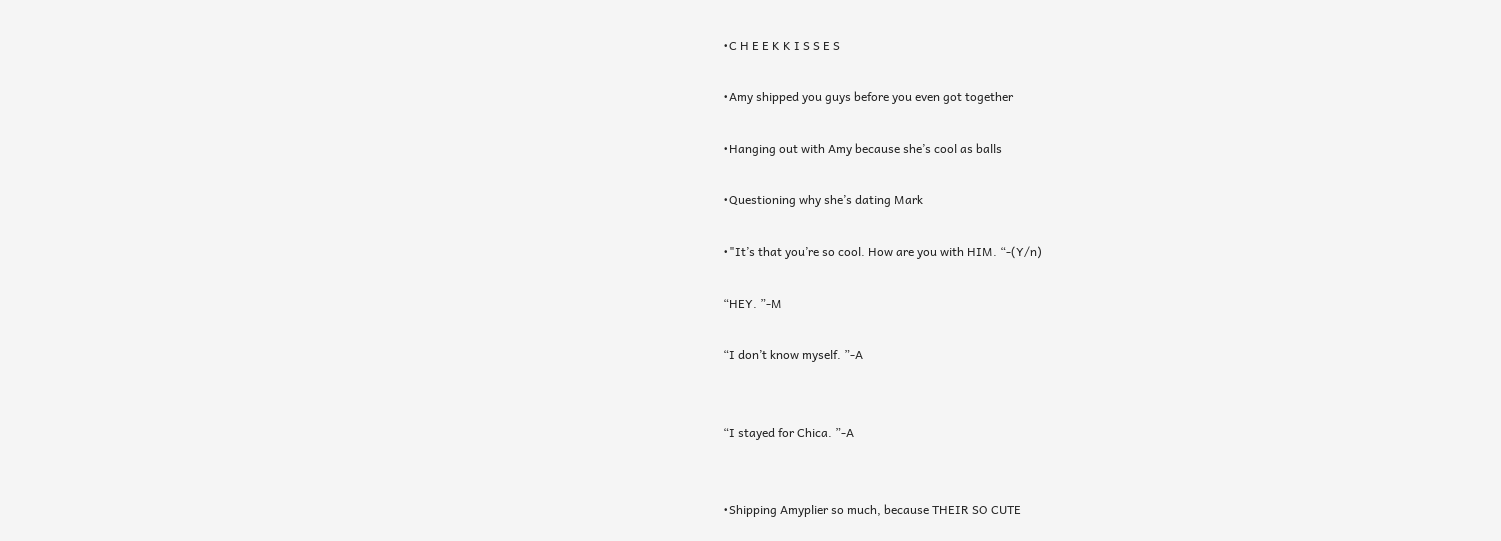•C H E E K K I S S E S

•Amy shipped you guys before you even got together

•Hanging out with Amy because she’s cool as balls

•Questioning why she’s dating Mark

•"It’s that you’re so cool. How are you with HIM. “-(Y/n)

“HEY. ”-M

“I don’t know myself. ”-A


“I stayed for Chica. ”-A


•Shipping Amyplier so much, because THEIR SO CUTE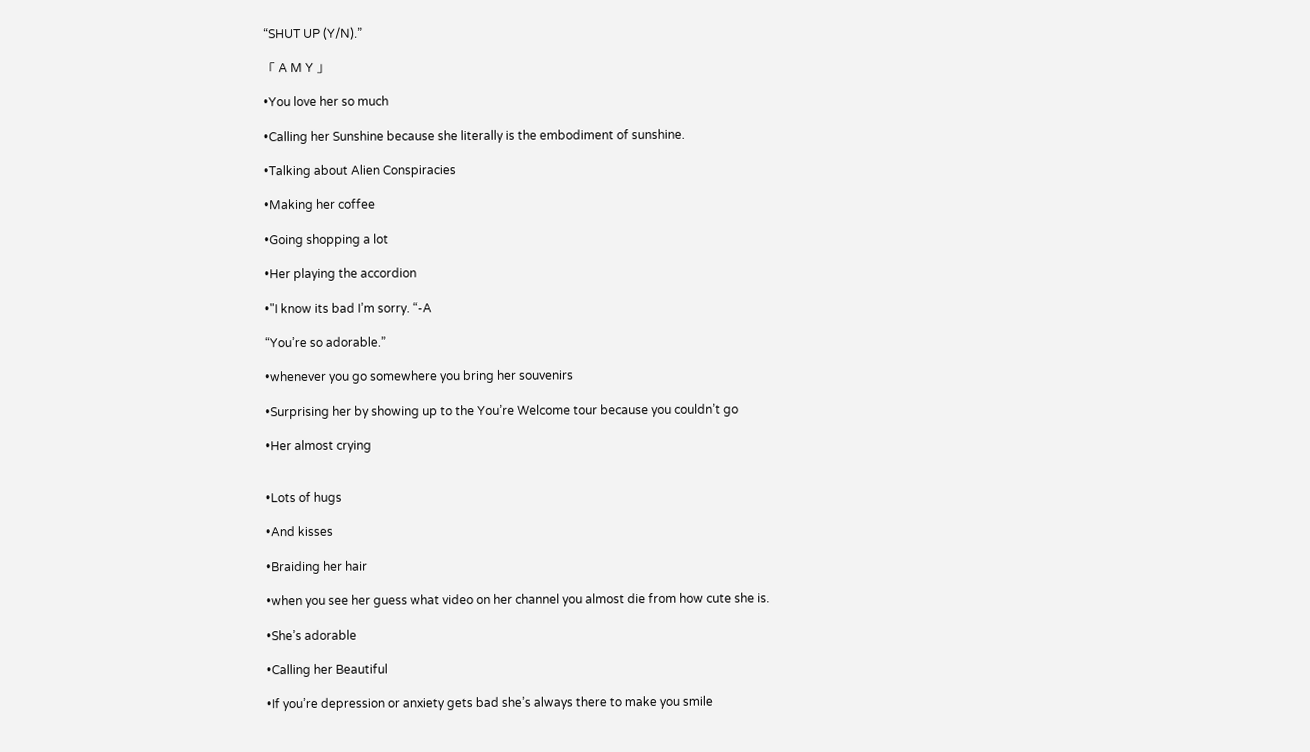“SHUT UP (Y/N).”

「 A M Y 」

•You love her so much

•Calling her Sunshine because she literally is the embodiment of sunshine.

•Talking about Alien Conspiracies

•Making her coffee

•Going shopping a lot

•Her playing the accordion

•"I know its bad I’m sorry. “-A

“You’re so adorable.”

•whenever you go somewhere you bring her souvenirs

•Surprising her by showing up to the You’re Welcome tour because you couldn’t go

•Her almost crying


•Lots of hugs

•And kisses

•Braiding her hair

•when you see her guess what video on her channel you almost die from how cute she is.

•She’s adorable

•Calling her Beautiful

•If you’re depression or anxiety gets bad she’s always there to make you smile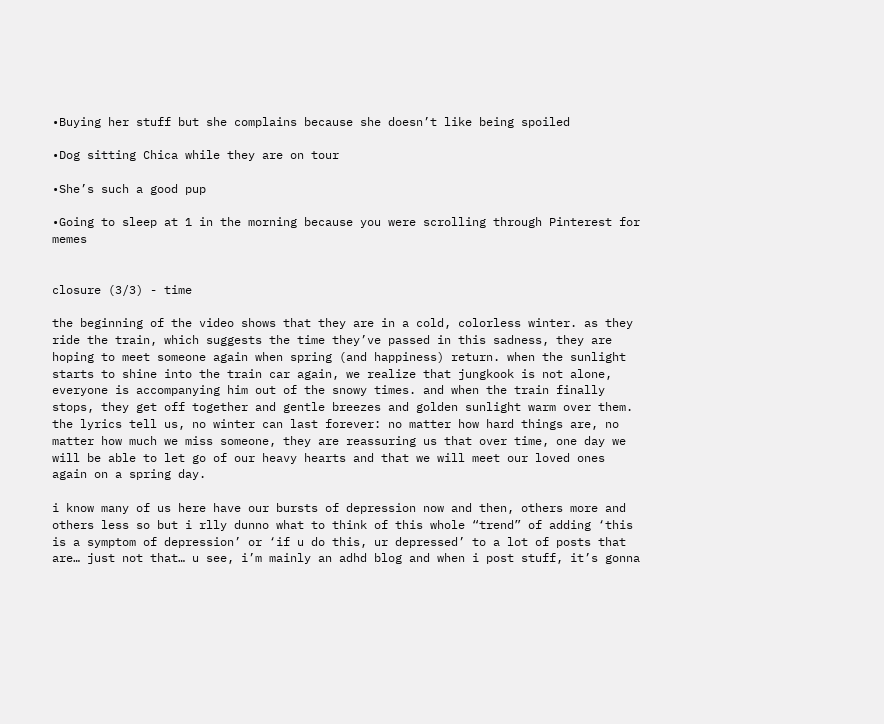•Buying her stuff but she complains because she doesn’t like being spoiled

•Dog sitting Chica while they are on tour

•She’s such a good pup

•Going to sleep at 1 in the morning because you were scrolling through Pinterest for memes


closure (3/3) - time

the beginning of the video shows that they are in a cold, colorless winter. as they ride the train, which suggests the time they’ve passed in this sadness, they are hoping to meet someone again when spring (and happiness) return. when the sunlight starts to shine into the train car again, we realize that jungkook is not alone, everyone is accompanying him out of the snowy times. and when the train finally stops, they get off together and gentle breezes and golden sunlight warm over them. the lyrics tell us, no winter can last forever: no matter how hard things are, no matter how much we miss someone, they are reassuring us that over time, one day we will be able to let go of our heavy hearts and that we will meet our loved ones again on a spring day.

i know many of us here have our bursts of depression now and then, others more and others less so but i rlly dunno what to think of this whole “trend” of adding ‘this is a symptom of depression’ or ‘if u do this, ur depressed’ to a lot of posts that are… just not that… u see, i’m mainly an adhd blog and when i post stuff, it’s gonna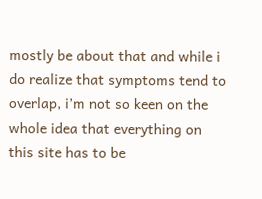mostly be about that and while i do realize that symptoms tend to overlap, i’m not so keen on the whole idea that everything on this site has to be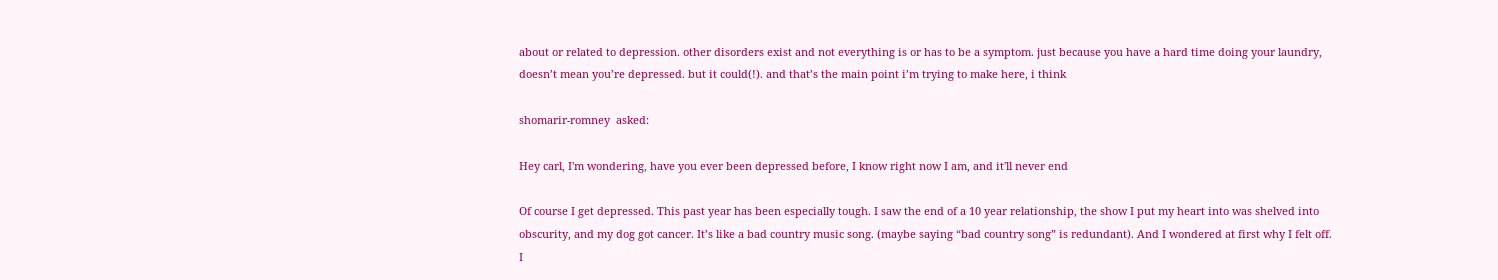about or related to depression. other disorders exist and not everything is or has to be a symptom. just because you have a hard time doing your laundry, doesn’t mean you’re depressed. but it could(!). and that’s the main point i’m trying to make here, i think

shomarir-romney  asked:

Hey carl, I'm wondering, have you ever been depressed before, I know right now I am, and it'll never end

Of course I get depressed. This past year has been especially tough. I saw the end of a 10 year relationship, the show I put my heart into was shelved into obscurity, and my dog got cancer. It’s like a bad country music song. (maybe saying “bad country song” is redundant). And I wondered at first why I felt off. I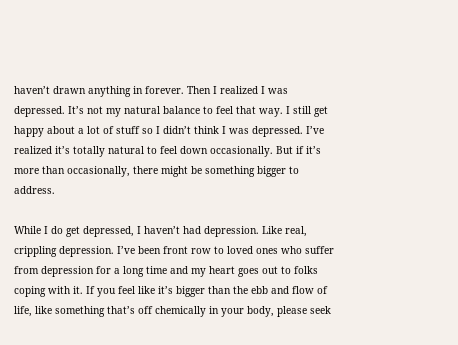haven’t drawn anything in forever. Then I realized I was depressed. It’s not my natural balance to feel that way. I still get happy about a lot of stuff so I didn’t think I was depressed. I’ve realized it’s totally natural to feel down occasionally. But if it’s more than occasionally, there might be something bigger to address.

While I do get depressed, I haven’t had depression. Like real, crippling depression. I’ve been front row to loved ones who suffer from depression for a long time and my heart goes out to folks coping with it. If you feel like it’s bigger than the ebb and flow of life, like something that’s off chemically in your body, please seek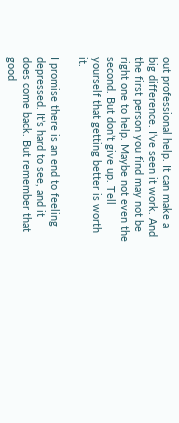out professional help. It can make a big difference. I’ve seen it work. And the first person you find may not be right one to help. Maybe not even the second. But don’t give up. Tell yourself that getting better is worth it.

I promise there is an end to feeling depressed. It’s hard to see, and it does come back. But remember that good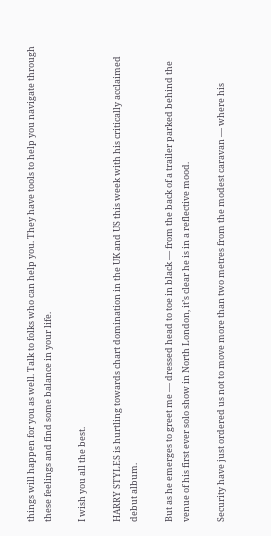things will happen for you as well. Talk to folks who can help you. They have tools to help you navigate through these feelings and find some balance in your life.

I wish you all the best.

HARRY STYLES is hurtling towards chart domination in the UK and US this week with his critically acclaimed debut album.

But as he emerges to greet me — dressed head to toe in black — from the back of a trailer parked behind the venue of his first ever solo show in North London, it’s clear he is in a reflective mood.

Security have just ordered us not to move more than two metres from the modest caravan — where his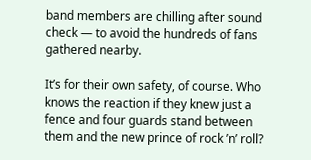band members are chilling after sound check — to avoid the hundreds of fans gathered nearby.

It’s for their own safety, of course. Who knows the reaction if they knew just a fence and four guards stand between them and the new prince of rock ’n’ roll?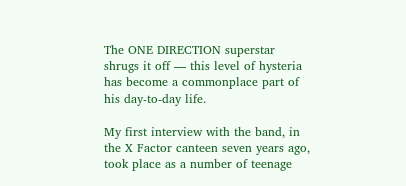The ONE DIRECTION superstar shrugs it off — this level of hysteria has become a commonplace part of his day-to-day life.

My first interview with the band, in the X Factor canteen seven years ago, took place as a number of teenage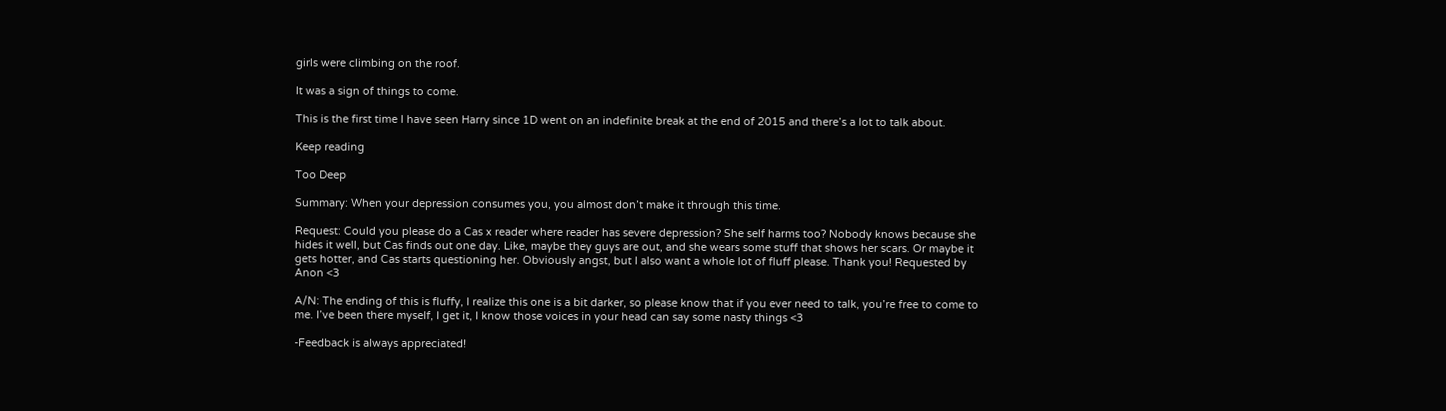girls were climbing on the roof.

It was a sign of things to come.

This is the first time I have seen Harry since 1D went on an indefinite break at the end of 2015 and there’s a lot to talk about.

Keep reading

Too Deep

Summary: When your depression consumes you, you almost don’t make it through this time.

Request: Could you please do a Cas x reader where reader has severe depression? She self harms too? Nobody knows because she hides it well, but Cas finds out one day. Like, maybe they guys are out, and she wears some stuff that shows her scars. Or maybe it gets hotter, and Cas starts questioning her. Obviously angst, but I also want a whole lot of fluff please. Thank you! Requested by Anon <3

A/N: The ending of this is fluffy, I realize this one is a bit darker, so please know that if you ever need to talk, you’re free to come to me. I’ve been there myself, I get it, I know those voices in your head can say some nasty things <3

-Feedback is always appreciated!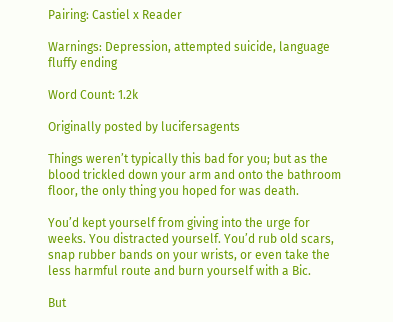Pairing: Castiel x Reader

Warnings: Depression, attempted suicide, language fluffy ending

Word Count: 1.2k

Originally posted by lucifersagents

Things weren’t typically this bad for you; but as the blood trickled down your arm and onto the bathroom floor, the only thing you hoped for was death.

You’d kept yourself from giving into the urge for weeks. You distracted yourself. You’d rub old scars, snap rubber bands on your wrists, or even take the less harmful route and burn yourself with a Bic.

But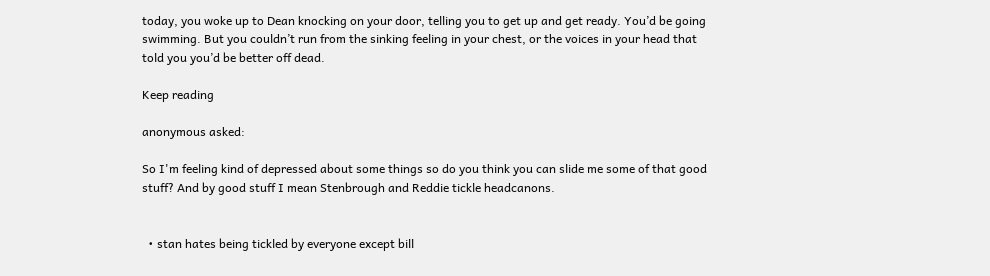today, you woke up to Dean knocking on your door, telling you to get up and get ready. You’d be going swimming. But you couldn’t run from the sinking feeling in your chest, or the voices in your head that told you you’d be better off dead.

Keep reading

anonymous asked:

So I'm feeling kind of depressed about some things so do you think you can slide me some of that good stuff? And by good stuff I mean Stenbrough and Reddie tickle headcanons.


  • stan hates being tickled by everyone except bill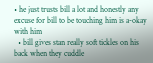• he just trusts bill a lot and honestly any excuse for bill to be touching him is a-okay with him
  • bill gives stan really soft tickles on his back when they cuddle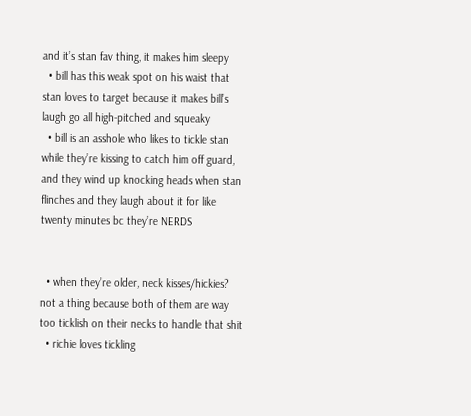and it’s stan fav thing, it makes him sleepy
  • bill has this weak spot on his waist that stan loves to target because it makes bill’s laugh go all high-pitched and squeaky
  • bill is an asshole who likes to tickle stan while they’re kissing to catch him off guard, and they wind up knocking heads when stan flinches and they laugh about it for like twenty minutes bc they’re NERDS


  • when they’re older, neck kisses/hickies? not a thing because both of them are way too ticklish on their necks to handle that shit
  • richie loves tickling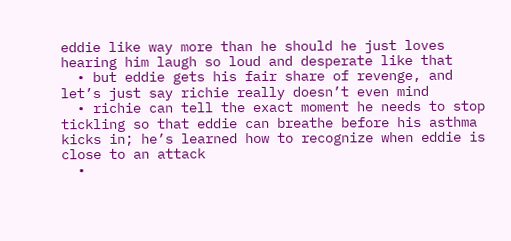eddie like way more than he should he just loves hearing him laugh so loud and desperate like that
  • but eddie gets his fair share of revenge, and let’s just say richie really doesn’t even mind
  • richie can tell the exact moment he needs to stop tickling so that eddie can breathe before his asthma kicks in; he’s learned how to recognize when eddie is close to an attack
  •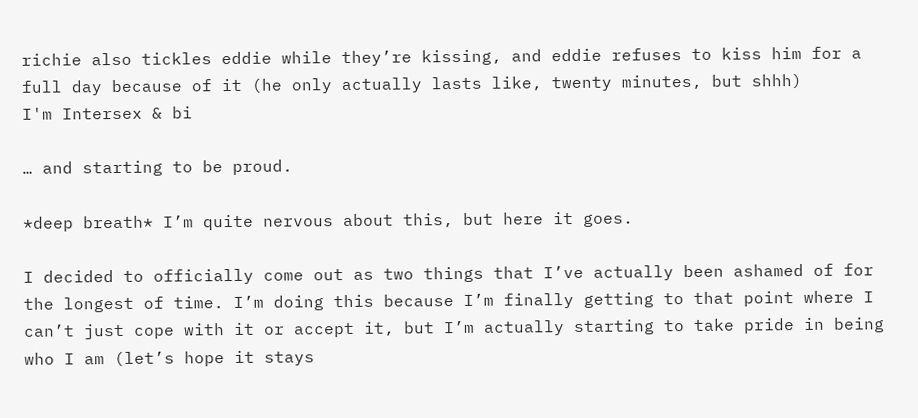richie also tickles eddie while they’re kissing, and eddie refuses to kiss him for a full day because of it (he only actually lasts like, twenty minutes, but shhh)
I'm Intersex & bi

… and starting to be proud.

*deep breath* I’m quite nervous about this, but here it goes.

I decided to officially come out as two things that I’ve actually been ashamed of for the longest of time. I’m doing this because I’m finally getting to that point where I can’t just cope with it or accept it, but I’m actually starting to take pride in being who I am (let’s hope it stays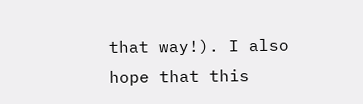that way!). I also hope that this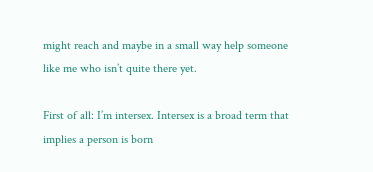might reach and maybe in a small way help someone like me who isn’t quite there yet.

First of all: I’m intersex. Intersex is a broad term that implies a person is born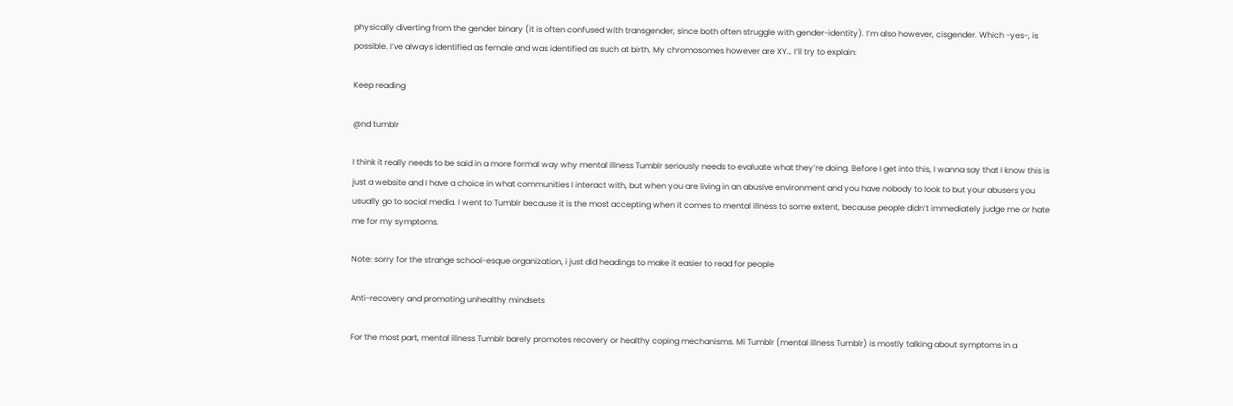physically diverting from the gender binary (it is often confused with transgender, since both often struggle with gender-identity). I’m also however, cisgender. Which -yes-, is possible. I’ve always identified as female and was identified as such at birth. My chromosomes however are XY… I’ll try to explain:

Keep reading

@nd tumblr

I think it really needs to be said in a more formal way why mental illness Tumblr seriously needs to evaluate what they’re doing. Before I get into this, I wanna say that I know this is just a website and I have a choice in what communities I interact with, but when you are living in an abusive environment and you have nobody to look to but your abusers you usually go to social media. I went to Tumblr because it is the most accepting when it comes to mental illness to some extent, because people didn’t immediately judge me or hate me for my symptoms.

Note: sorry for the strange school-esque organization, i just did headings to make it easier to read for people

Anti-recovery and promoting unhealthy mindsets

For the most part, mental illness Tumblr barely promotes recovery or healthy coping mechanisms. Mi Tumblr (mental illness Tumblr) is mostly talking about symptoms in a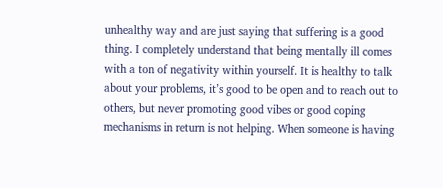unhealthy way and are just saying that suffering is a good thing. I completely understand that being mentally ill comes with a ton of negativity within yourself. It is healthy to talk about your problems, it’s good to be open and to reach out to others, but never promoting good vibes or good coping mechanisms in return is not helping. When someone is having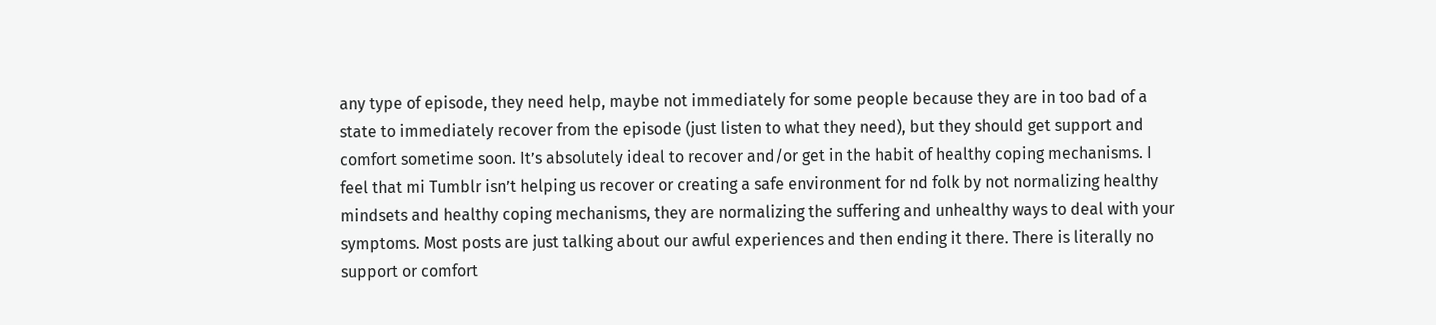any type of episode, they need help, maybe not immediately for some people because they are in too bad of a state to immediately recover from the episode (just listen to what they need), but they should get support and comfort sometime soon. It’s absolutely ideal to recover and/or get in the habit of healthy coping mechanisms. I feel that mi Tumblr isn’t helping us recover or creating a safe environment for nd folk by not normalizing healthy mindsets and healthy coping mechanisms, they are normalizing the suffering and unhealthy ways to deal with your symptoms. Most posts are just talking about our awful experiences and then ending it there. There is literally no support or comfort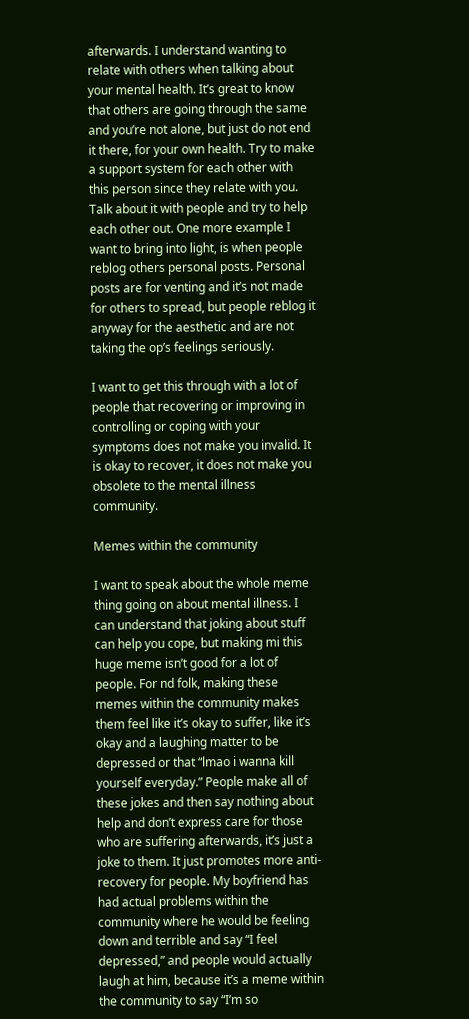afterwards. I understand wanting to relate with others when talking about your mental health. It’s great to know that others are going through the same and you’re not alone, but just do not end it there, for your own health. Try to make a support system for each other with this person since they relate with you. Talk about it with people and try to help each other out. One more example I want to bring into light, is when people reblog others personal posts. Personal posts are for venting and it’s not made for others to spread, but people reblog it anyway for the aesthetic and are not taking the op’s feelings seriously.

I want to get this through with a lot of people that recovering or improving in controlling or coping with your symptoms does not make you invalid. It is okay to recover, it does not make you obsolete to the mental illness community.

Memes within the community

I want to speak about the whole meme thing going on about mental illness. I can understand that joking about stuff can help you cope, but making mi this huge meme isn’t good for a lot of people. For nd folk, making these memes within the community makes them feel like it’s okay to suffer, like it’s okay and a laughing matter to be depressed or that “lmao i wanna kill yourself everyday.” People make all of these jokes and then say nothing about help and don’t express care for those who are suffering afterwards, it’s just a joke to them. It just promotes more anti-recovery for people. My boyfriend has had actual problems within the community where he would be feeling down and terrible and say “I feel depressed,” and people would actually laugh at him, because it’s a meme within the community to say “I’m so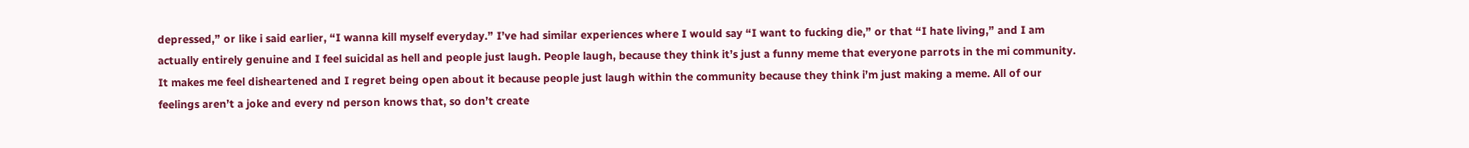depressed,” or like i said earlier, “I wanna kill myself everyday.” I’ve had similar experiences where I would say “I want to fucking die,” or that “I hate living,” and I am actually entirely genuine and I feel suicidal as hell and people just laugh. People laugh, because they think it’s just a funny meme that everyone parrots in the mi community. It makes me feel disheartened and I regret being open about it because people just laugh within the community because they think i’m just making a meme. All of our feelings aren’t a joke and every nd person knows that, so don’t create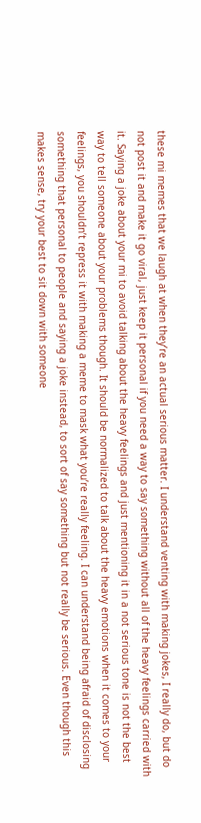these mi memes that we laugh at when they’re an actual serious matter. I understand venting with making jokes, I really do, but do not post it and make it go viral, just keep it personal if you need a way to say something without all of the heavy feelings carried with it. Saying a joke about your mi to avoid talking about the heavy feelings and just mentioning it in a not serious tone is not the best way to tell someone about your problems though. It should be normalized to talk about the heavy emotions when it comes to your feelings, you shouldn’t repress it with making a meme to mask what you’re really feeling. I can understand being afraid of disclosing something that personal to people and saying a joke instead, to sort of say something but not really be serious. Even though this makes sense, try your best to sit down with someone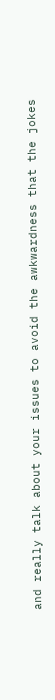and really talk about your issues to avoid the awkwardness that the jokes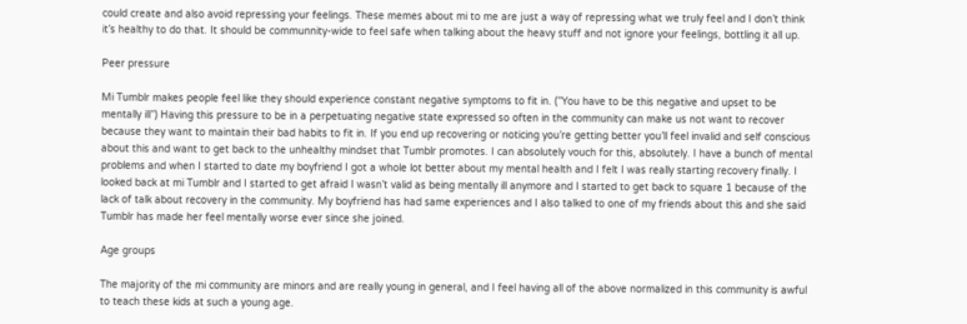could create and also avoid repressing your feelings. These memes about mi to me are just a way of repressing what we truly feel and I don’t think it’s healthy to do that. It should be communnity-wide to feel safe when talking about the heavy stuff and not ignore your feelings, bottling it all up.

Peer pressure

Mi Tumblr makes people feel like they should experience constant negative symptoms to fit in. (”You have to be this negative and upset to be mentally ill”) Having this pressure to be in a perpetuating negative state expressed so often in the community can make us not want to recover because they want to maintain their bad habits to fit in. If you end up recovering or noticing you’re getting better you’ll feel invalid and self conscious about this and want to get back to the unhealthy mindset that Tumblr promotes. I can absolutely vouch for this, absolutely. I have a bunch of mental problems and when I started to date my boyfriend I got a whole lot better about my mental health and I felt I was really starting recovery finally. I looked back at mi Tumblr and I started to get afraid I wasn’t valid as being mentally ill anymore and I started to get back to square 1 because of the lack of talk about recovery in the community. My boyfriend has had same experiences and I also talked to one of my friends about this and she said Tumblr has made her feel mentally worse ever since she joined.

Age groups

The majority of the mi community are minors and are really young in general, and I feel having all of the above normalized in this community is awful to teach these kids at such a young age.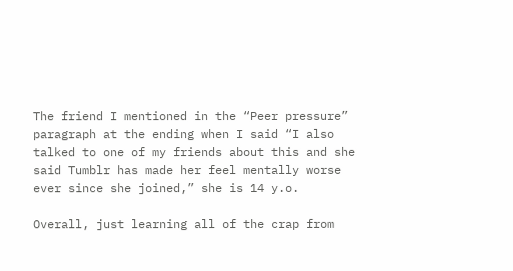The friend I mentioned in the “Peer pressure” paragraph at the ending when I said “I also talked to one of my friends about this and she said Tumblr has made her feel mentally worse ever since she joined,” she is 14 y.o.

Overall, just learning all of the crap from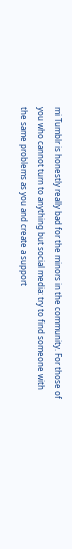mi Tumblr is honestly really bad for the minors in the community. For those of you who cannot turn to anything but social media: try to find someone with the same problems as you and create a support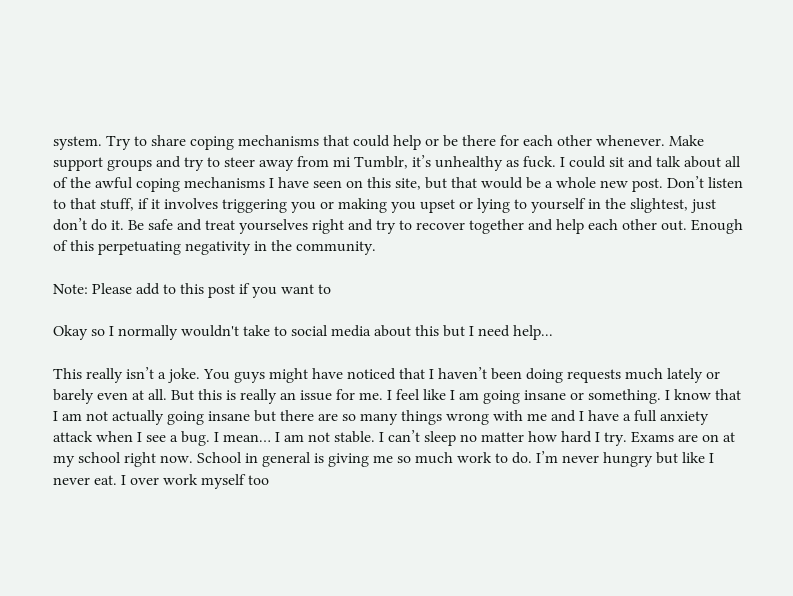system. Try to share coping mechanisms that could help or be there for each other whenever. Make support groups and try to steer away from mi Tumblr, it’s unhealthy as fuck. I could sit and talk about all of the awful coping mechanisms I have seen on this site, but that would be a whole new post. Don’t listen to that stuff, if it involves triggering you or making you upset or lying to yourself in the slightest, just don’t do it. Be safe and treat yourselves right and try to recover together and help each other out. Enough of this perpetuating negativity in the community.

Note: Please add to this post if you want to

Okay so I normally wouldn't take to social media about this but I need help...

This really isn’t a joke. You guys might have noticed that I haven’t been doing requests much lately or barely even at all. But this is really an issue for me. I feel like I am going insane or something. I know that I am not actually going insane but there are so many things wrong with me and I have a full anxiety attack when I see a bug. I mean… I am not stable. I can’t sleep no matter how hard I try. Exams are on at my school right now. School in general is giving me so much work to do. I’m never hungry but like I never eat. I over work myself too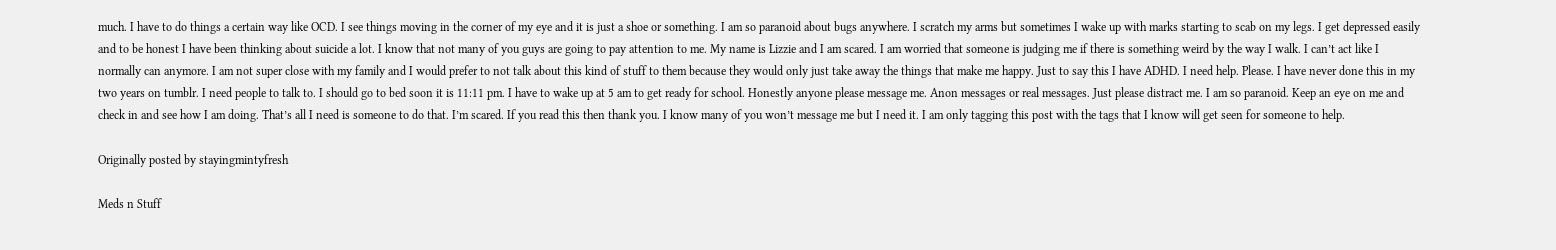much. I have to do things a certain way like OCD. I see things moving in the corner of my eye and it is just a shoe or something. I am so paranoid about bugs anywhere. I scratch my arms but sometimes I wake up with marks starting to scab on my legs. I get depressed easily and to be honest I have been thinking about suicide a lot. I know that not many of you guys are going to pay attention to me. My name is Lizzie and I am scared. I am worried that someone is judging me if there is something weird by the way I walk. I can’t act like I normally can anymore. I am not super close with my family and I would prefer to not talk about this kind of stuff to them because they would only just take away the things that make me happy. Just to say this I have ADHD. I need help. Please. I have never done this in my two years on tumblr. I need people to talk to. I should go to bed soon it is 11:11 pm. I have to wake up at 5 am to get ready for school. Honestly anyone please message me. Anon messages or real messages. Just please distract me. I am so paranoid. Keep an eye on me and check in and see how I am doing. That’s all I need is someone to do that. I’m scared. If you read this then thank you. I know many of you won’t message me but I need it. I am only tagging this post with the tags that I know will get seen for someone to help.

Originally posted by stayingmintyfresh

Meds n Stuff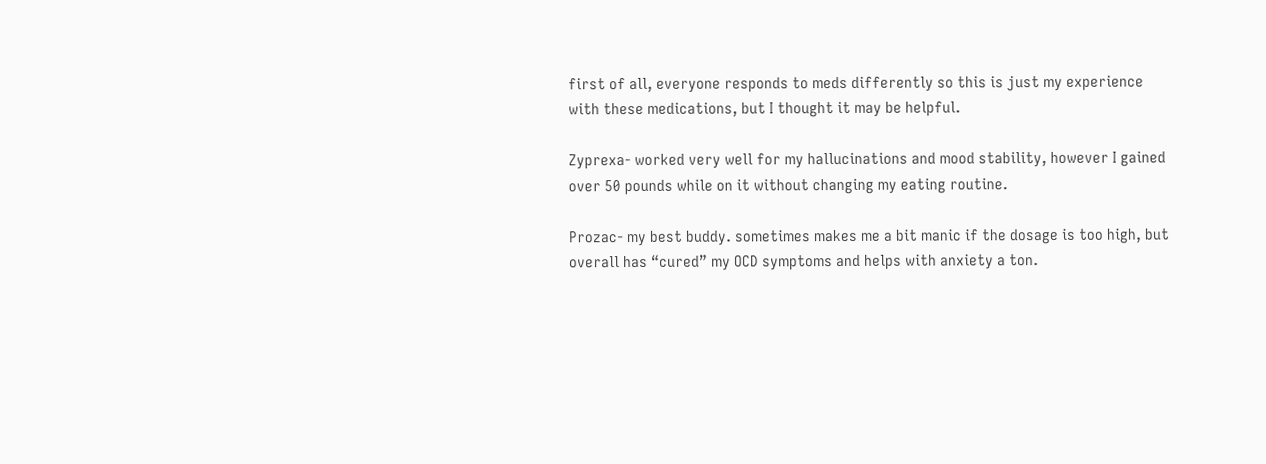first of all, everyone responds to meds differently so this is just my experience with these medications, but I thought it may be helpful.

Zyprexa- worked very well for my hallucinations and mood stability, however I gained over 50 pounds while on it without changing my eating routine.

Prozac- my best buddy. sometimes makes me a bit manic if the dosage is too high, but overall has “cured” my OCD symptoms and helps with anxiety a ton.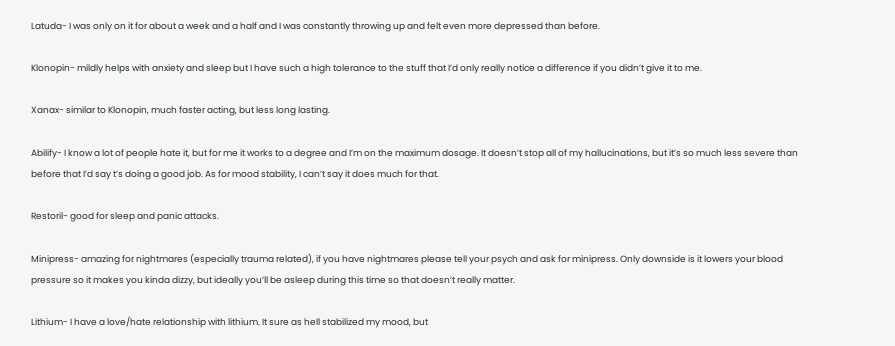Latuda- I was only on it for about a week and a half and I was constantly throwing up and felt even more depressed than before.

Klonopin- mildly helps with anxiety and sleep but I have such a high tolerance to the stuff that I’d only really notice a difference if you didn’t give it to me.

Xanax- similar to Klonopin, much faster acting, but less long lasting.

Abilify- I know a lot of people hate it, but for me it works to a degree and I’m on the maximum dosage. It doesn’t stop all of my hallucinations, but it’s so much less severe than before that I’d say t’s doing a good job. As for mood stability, I can’t say it does much for that.

Restoril- good for sleep and panic attacks.

Minipress- amazing for nightmares (especially trauma related), if you have nightmares please tell your psych and ask for minipress. Only downside is it lowers your blood pressure so it makes you kinda dizzy, but ideally you’ll be asleep during this time so that doesn’t really matter.

Lithium- I have a love/hate relationship with lithium. It sure as hell stabilized my mood, but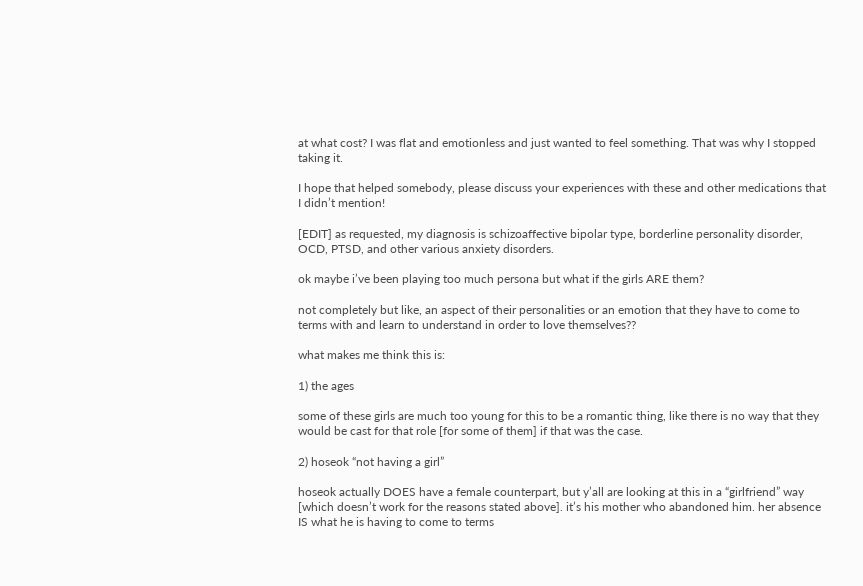at what cost? I was flat and emotionless and just wanted to feel something. That was why I stopped taking it.

I hope that helped somebody, please discuss your experiences with these and other medications that I didn’t mention!

[EDIT] as requested, my diagnosis is schizoaffective bipolar type, borderline personality disorder, OCD, PTSD, and other various anxiety disorders.

ok maybe i’ve been playing too much persona but what if the girls ARE them?

not completely but like, an aspect of their personalities or an emotion that they have to come to terms with and learn to understand in order to love themselves??

what makes me think this is:

1) the ages

some of these girls are much too young for this to be a romantic thing, like there is no way that they would be cast for that role [for some of them] if that was the case.

2) hoseok “not having a girl”

hoseok actually DOES have a female counterpart, but y’all are looking at this in a “girlfriend” way [which doesn’t work for the reasons stated above]. it’s his mother who abandoned him. her absence IS what he is having to come to terms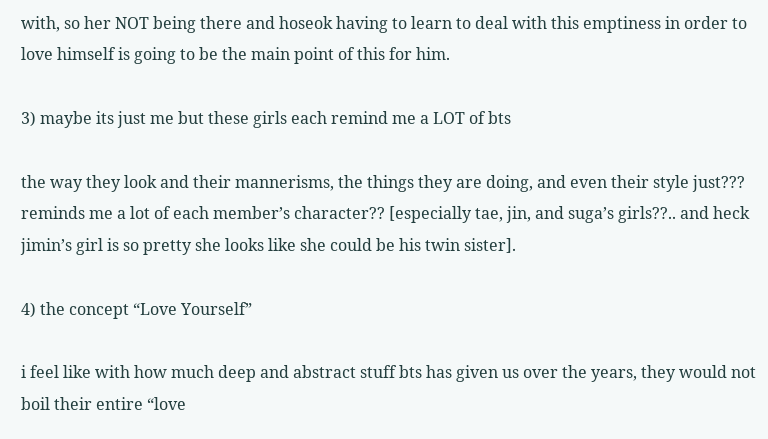with, so her NOT being there and hoseok having to learn to deal with this emptiness in order to love himself is going to be the main point of this for him.

3) maybe its just me but these girls each remind me a LOT of bts

the way they look and their mannerisms, the things they are doing, and even their style just??? reminds me a lot of each member’s character?? [especially tae, jin, and suga’s girls??.. and heck jimin’s girl is so pretty she looks like she could be his twin sister].

4) the concept “Love Yourself”

i feel like with how much deep and abstract stuff bts has given us over the years, they would not boil their entire “love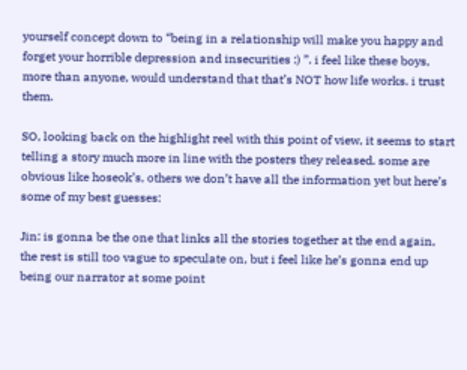yourself concept down to “being in a relationship will make you happy and forget your horrible depression and insecurities :) ”. i feel like these boys, more than anyone, would understand that that’s NOT how life works. i trust them.

SO, looking back on the highlight reel with this point of view, it seems to start telling a story much more in line with the posters they released. some are obvious like hoseok’s, others we don’t have all the information yet but here’s some of my best guesses:

Jin: is gonna be the one that links all the stories together at the end again, the rest is still too vague to speculate on, but i feel like he’s gonna end up being our narrator at some point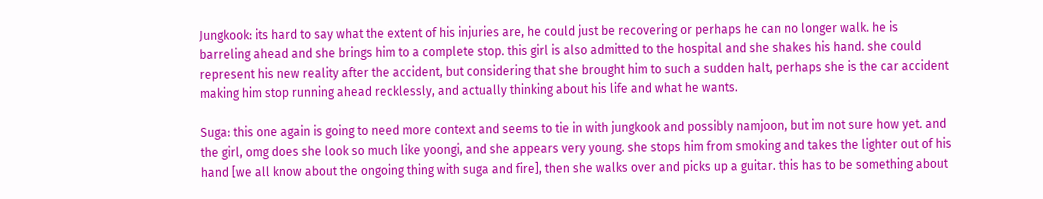Jungkook: its hard to say what the extent of his injuries are, he could just be recovering or perhaps he can no longer walk. he is barreling ahead and she brings him to a complete stop. this girl is also admitted to the hospital and she shakes his hand. she could represent his new reality after the accident, but considering that she brought him to such a sudden halt, perhaps she is the car accident making him stop running ahead recklessly, and actually thinking about his life and what he wants.

Suga: this one again is going to need more context and seems to tie in with jungkook and possibly namjoon, but im not sure how yet. and the girl, omg does she look so much like yoongi, and she appears very young. she stops him from smoking and takes the lighter out of his hand [we all know about the ongoing thing with suga and fire], then she walks over and picks up a guitar. this has to be something about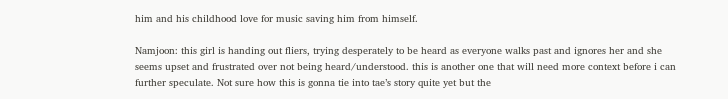him and his childhood love for music saving him from himself.

Namjoon: this girl is handing out fliers, trying desperately to be heard as everyone walks past and ignores her and she seems upset and frustrated over not being heard/understood. this is another one that will need more context before i can further speculate. Not sure how this is gonna tie into tae’s story quite yet but the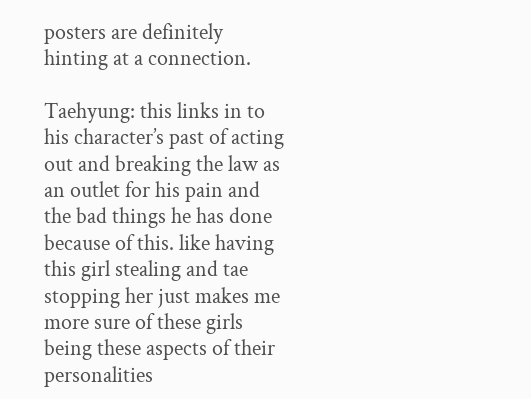posters are definitely hinting at a connection.

Taehyung: this links in to his character’s past of acting out and breaking the law as an outlet for his pain and the bad things he has done because of this. like having this girl stealing and tae stopping her just makes me more sure of these girls being these aspects of their personalities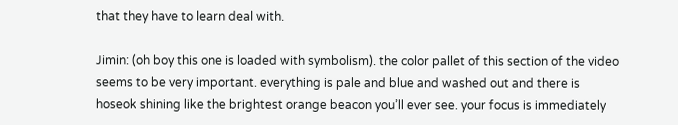that they have to learn deal with.

Jimin: (oh boy this one is loaded with symbolism). the color pallet of this section of the video seems to be very important. everything is pale and blue and washed out and there is hoseok shining like the brightest orange beacon you’ll ever see. your focus is immediately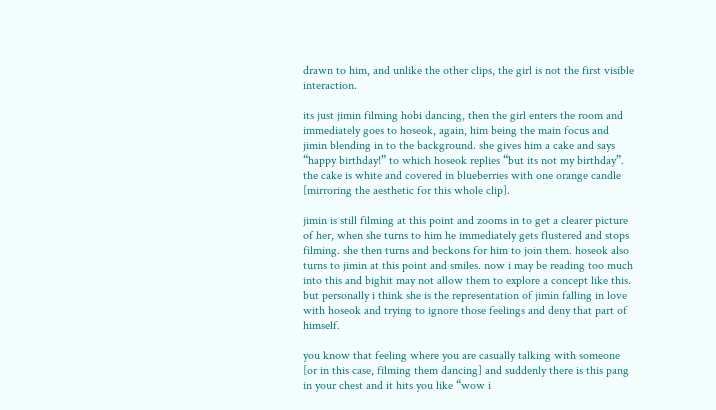drawn to him, and unlike the other clips, the girl is not the first visible interaction.

its just jimin filming hobi dancing, then the girl enters the room and immediately goes to hoseok, again, him being the main focus and jimin blending in to the background. she gives him a cake and says “happy birthday!” to which hoseok replies “but its not my birthday”. the cake is white and covered in blueberries with one orange candle [mirroring the aesthetic for this whole clip].

jimin is still filming at this point and zooms in to get a clearer picture of her, when she turns to him he immediately gets flustered and stops filming. she then turns and beckons for him to join them. hoseok also turns to jimin at this point and smiles. now i may be reading too much into this and bighit may not allow them to explore a concept like this. but personally i think she is the representation of jimin falling in love with hoseok and trying to ignore those feelings and deny that part of himself.

you know that feeling where you are casually talking with someone [or in this case, filming them dancing] and suddenly there is this pang in your chest and it hits you like “wow i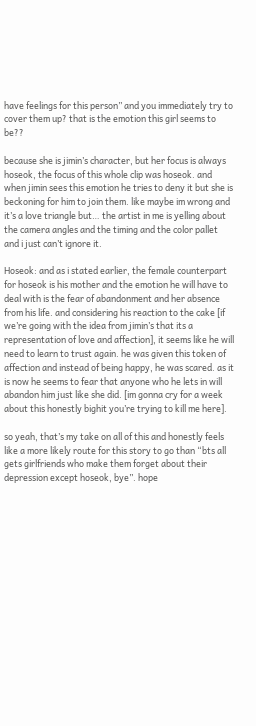have feelings for this person” and you immediately try to cover them up? that is the emotion this girl seems to be??

because she is jimin’s character, but her focus is always hoseok, the focus of this whole clip was hoseok. and when jimin sees this emotion he tries to deny it but she is beckoning for him to join them. like maybe im wrong and it’s a love triangle but… the artist in me is yelling about the camera angles and the timing and the color pallet and i just can’t ignore it.

Hoseok: and as i stated earlier, the female counterpart for hoseok is his mother and the emotion he will have to deal with is the fear of abandonment and her absence from his life. and considering his reaction to the cake [if we’re going with the idea from jimin’s that its a representation of love and affection], it seems like he will need to learn to trust again. he was given this token of affection and instead of being happy, he was scared. as it is now he seems to fear that anyone who he lets in will abandon him just like she did. [im gonna cry for a week about this honestly bighit you’re trying to kill me here].

so yeah, that’s my take on all of this and honestly feels like a more likely route for this story to go than “bts all gets girlfriends who make them forget about their depression except hoseok, bye”. hope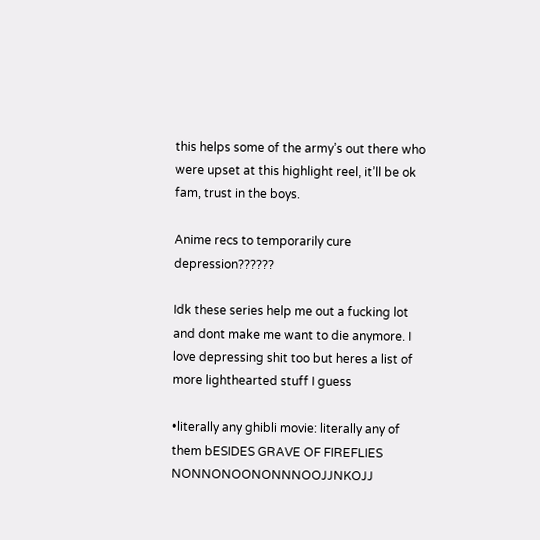this helps some of the army’s out there who were upset at this highlight reel, it’ll be ok fam, trust in the boys.

Anime recs to temporarily cure depression??????

Idk these series help me out a fucking lot and dont make me want to die anymore. I love depressing shit too but heres a list of more lighthearted stuff I guess

•literally any ghibli movie: literally any of them bESIDES GRAVE OF FIREFLIES NONNONOONONNNOOJJNKOJJ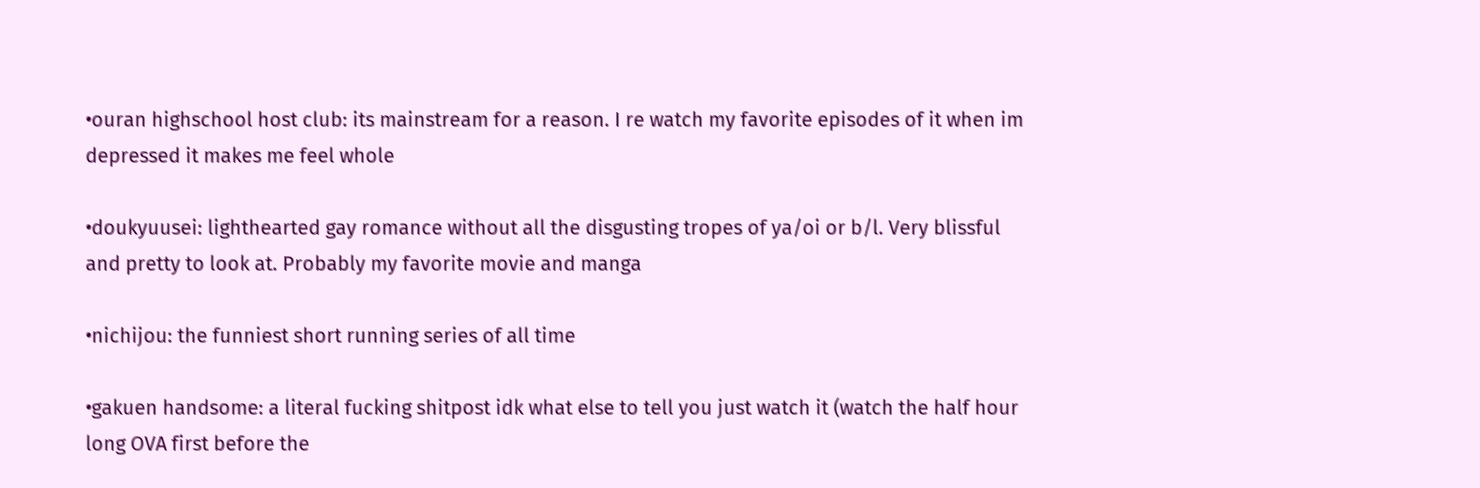•ouran highschool host club: its mainstream for a reason. I re watch my favorite episodes of it when im depressed it makes me feel whole

•doukyuusei: lighthearted gay romance without all the disgusting tropes of ya/oi or b/l. Very blissful and pretty to look at. Probably my favorite movie and manga

•nichijou: the funniest short running series of all time

•gakuen handsome: a literal fucking shitpost idk what else to tell you just watch it (watch the half hour long OVA first before the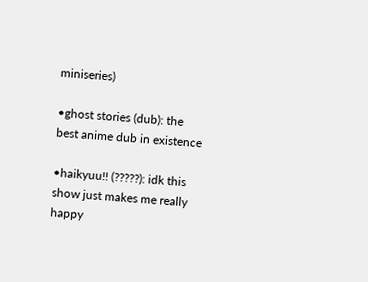miniseries)

•ghost stories (dub): the best anime dub in existence

•haikyuu!! (?????): idk this show just makes me really happy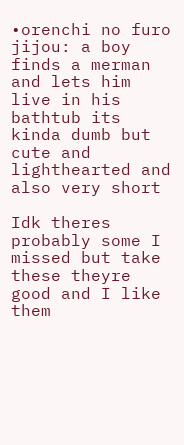•orenchi no furo jijou: a boy finds a merman and lets him live in his bathtub its kinda dumb but cute and lighthearted and also very short

Idk theres probably some I missed but take these theyre good and I like them